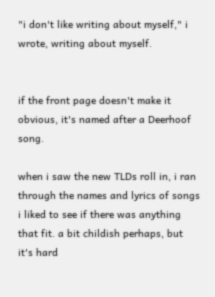"i don't like writing about myself," i wrote, writing about myself.


if the front page doesn't make it obvious, it's named after a Deerhoof song.

when i saw the new TLDs roll in, i ran through the names and lyrics of songs i liked to see if there was anything that fit. a bit childish perhaps, but it's hard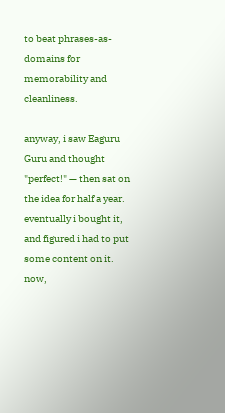to beat phrases-as-domains for memorability and cleanliness.

anyway, i saw Eaguru Guru and thought "perfect!" — then sat on the idea for half a year. eventually i bought it, and figured i had to put some content on it. now,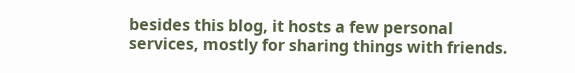besides this blog, it hosts a few personal services, mostly for sharing things with friends.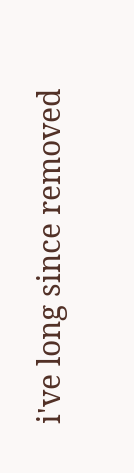i've long since removed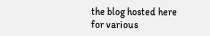the blog hosted here for various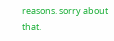reasons. sorry about that.